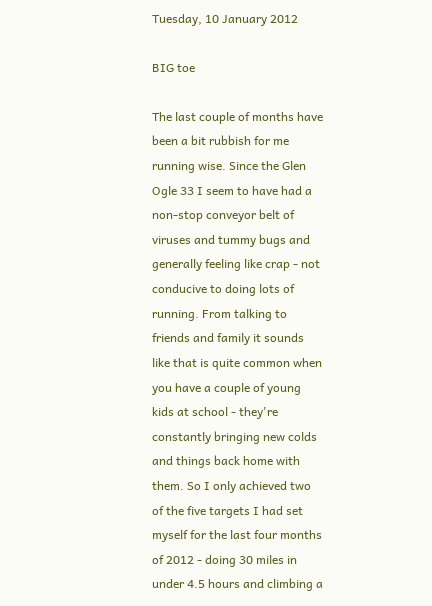Tuesday, 10 January 2012

BIG toe

The last couple of months have been a bit rubbish for me running wise. Since the Glen Ogle 33 I seem to have had a non-stop conveyor belt of viruses and tummy bugs and generally feeling like crap - not conducive to doing lots of running. From talking to friends and family it sounds like that is quite common when you have a couple of young kids at school - they're constantly bringing new colds and things back home with them. So I only achieved two of the five targets I had set myself for the last four months of 2012 - doing 30 miles in under 4.5 hours and climbing a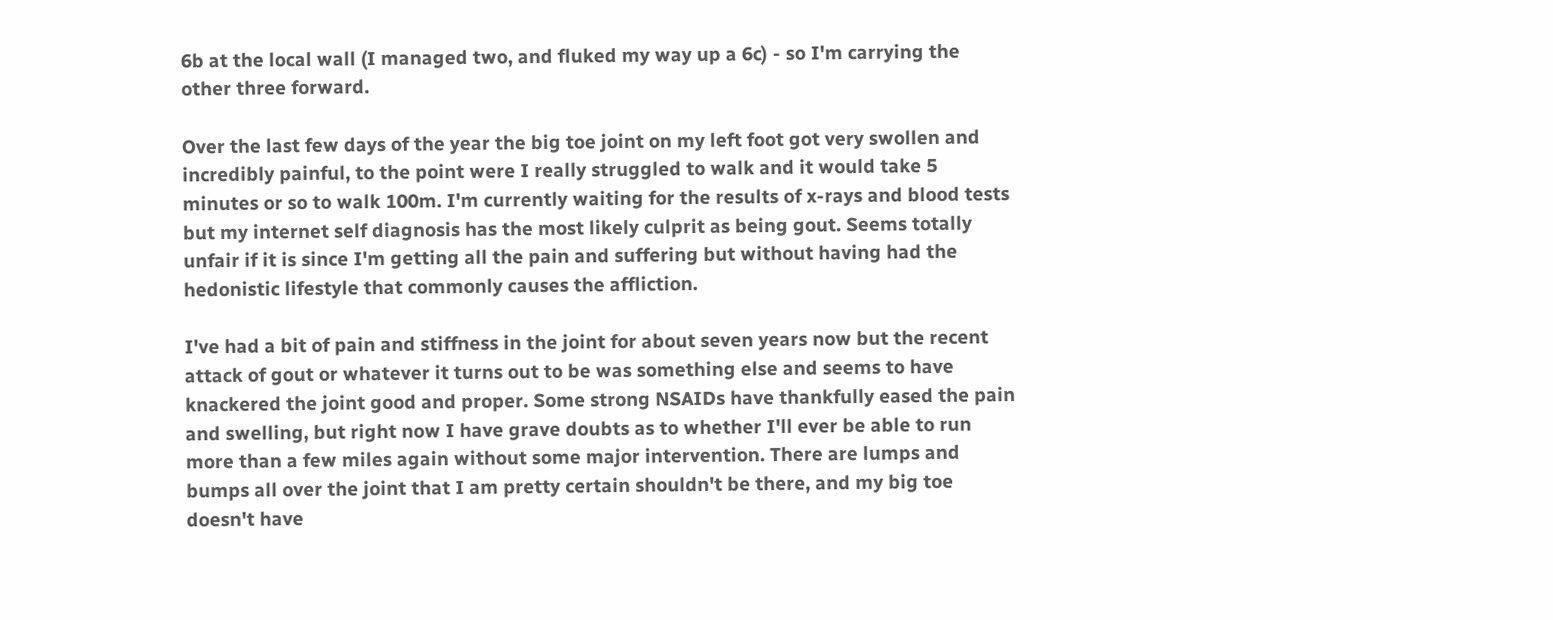6b at the local wall (I managed two, and fluked my way up a 6c) - so I'm carrying the other three forward.

Over the last few days of the year the big toe joint on my left foot got very swollen and incredibly painful, to the point were I really struggled to walk and it would take 5 minutes or so to walk 100m. I'm currently waiting for the results of x-rays and blood tests but my internet self diagnosis has the most likely culprit as being gout. Seems totally unfair if it is since I'm getting all the pain and suffering but without having had the hedonistic lifestyle that commonly causes the affliction.

I've had a bit of pain and stiffness in the joint for about seven years now but the recent attack of gout or whatever it turns out to be was something else and seems to have knackered the joint good and proper. Some strong NSAIDs have thankfully eased the pain and swelling, but right now I have grave doubts as to whether I'll ever be able to run more than a few miles again without some major intervention. There are lumps and bumps all over the joint that I am pretty certain shouldn't be there, and my big toe doesn't have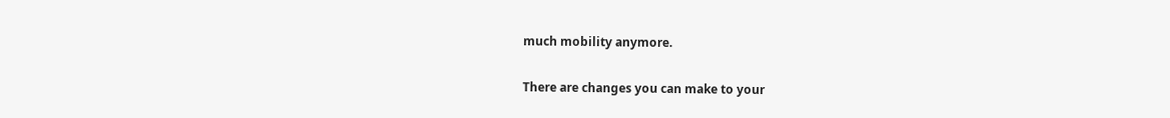much mobility anymore.

There are changes you can make to your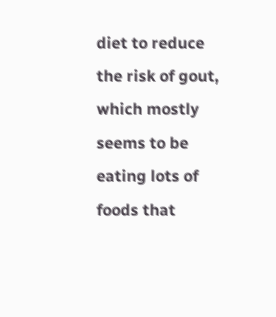diet to reduce the risk of gout, which mostly seems to be eating lots of foods that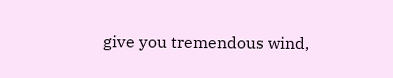give you tremendous wind,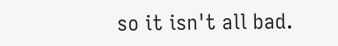so it isn't all bad.